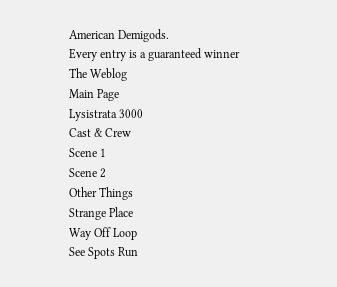American Demigods.
Every entry is a guaranteed winner
The Weblog
Main Page
Lysistrata 3000
Cast & Crew
Scene 1
Scene 2
Other Things
Strange Place
Way Off Loop
See Spots Run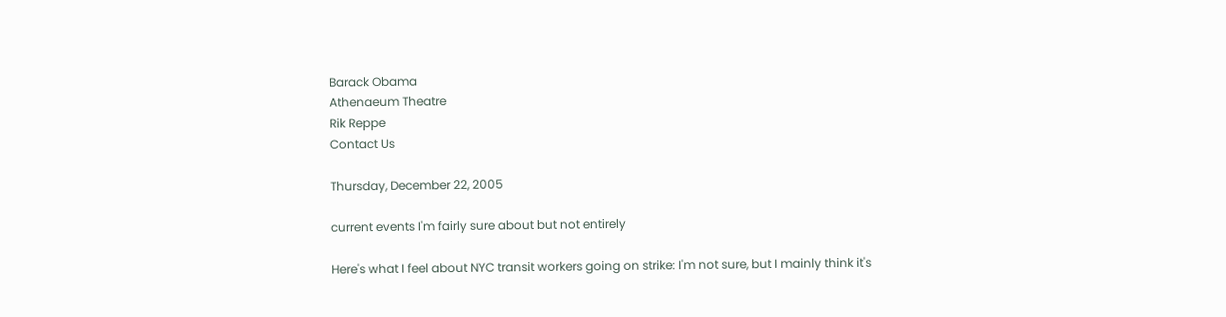Barack Obama
Athenaeum Theatre
Rik Reppe
Contact Us

Thursday, December 22, 2005

current events I'm fairly sure about but not entirely

Here's what I feel about NYC transit workers going on strike: I'm not sure, but I mainly think it's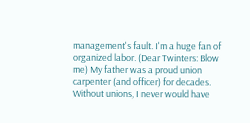management's fault. I'm a huge fan of organized labor. (Dear Twinters: Blow me) My father was a proud union carpenter (and officer) for decades. Without unions, I never would have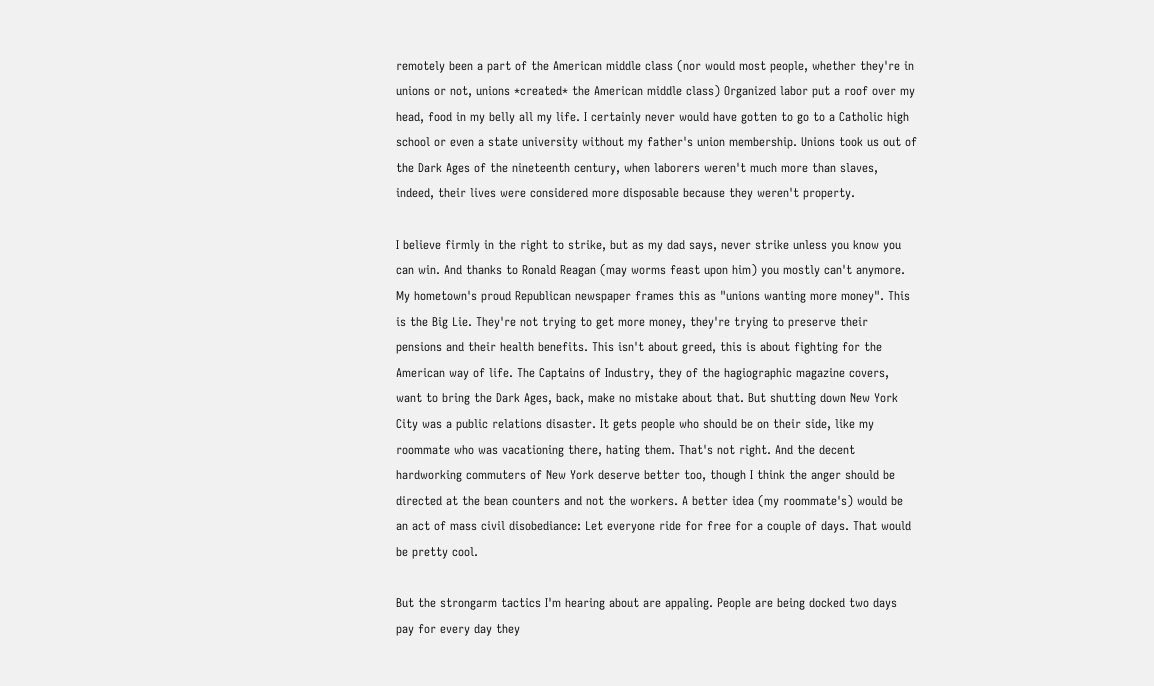remotely been a part of the American middle class (nor would most people, whether they're in unions or not, unions *created* the American middle class) Organized labor put a roof over my head, food in my belly all my life. I certainly never would have gotten to go to a Catholic high school or even a state university without my father's union membership. Unions took us out of the Dark Ages of the nineteenth century, when laborers weren't much more than slaves, indeed, their lives were considered more disposable because they weren't property.

I believe firmly in the right to strike, but as my dad says, never strike unless you know you can win. And thanks to Ronald Reagan (may worms feast upon him) you mostly can't anymore. My hometown's proud Republican newspaper frames this as "unions wanting more money". This is the Big Lie. They're not trying to get more money, they're trying to preserve their pensions and their health benefits. This isn't about greed, this is about fighting for the American way of life. The Captains of Industry, they of the hagiographic magazine covers, want to bring the Dark Ages, back, make no mistake about that. But shutting down New York City was a public relations disaster. It gets people who should be on their side, like my roommate who was vacationing there, hating them. That's not right. And the decent hardworking commuters of New York deserve better too, though I think the anger should be directed at the bean counters and not the workers. A better idea (my roommate's) would be an act of mass civil disobediance: Let everyone ride for free for a couple of days. That would be pretty cool.

But the strongarm tactics I'm hearing about are appaling. People are being docked two days pay for every day they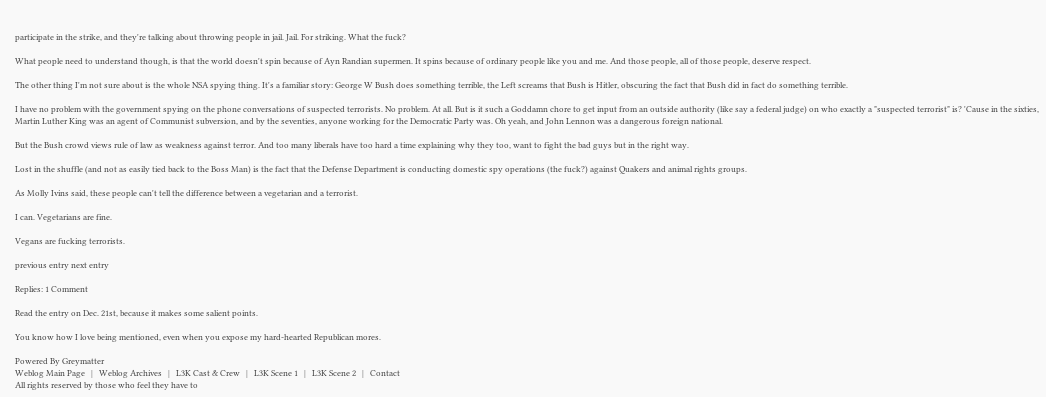participate in the strike, and they're talking about throwing people in jail. Jail. For striking. What the fuck?

What people need to understand though, is that the world doesn't spin because of Ayn Randian supermen. It spins because of ordinary people like you and me. And those people, all of those people, deserve respect.

The other thing I'm not sure about is the whole NSA spying thing. It's a familiar story: George W Bush does something terrible, the Left screams that Bush is Hitler, obscuring the fact that Bush did in fact do something terrible.

I have no problem with the government spying on the phone conversations of suspected terrorists. No problem. At all. But is it such a Goddamn chore to get input from an outside authority (like say a federal judge) on who exactly a "suspected terrorist" is? 'Cause in the sixties, Martin Luther King was an agent of Communist subversion, and by the seventies, anyone working for the Democratic Party was. Oh yeah, and John Lennon was a dangerous foreign national.

But the Bush crowd views rule of law as weakness against terror. And too many liberals have too hard a time explaining why they too, want to fight the bad guys but in the right way.

Lost in the shuffle (and not as easily tied back to the Boss Man) is the fact that the Defense Department is conducting domestic spy operations (the fuck?) against Quakers and animal rights groups.

As Molly Ivins said, these people can't tell the difference between a vegetarian and a terrorist.

I can. Vegetarians are fine.

Vegans are fucking terrorists.

previous entry next entry

Replies: 1 Comment

Read the entry on Dec. 21st, because it makes some salient points.

You know how I love being mentioned, even when you expose my hard-hearted Republican mores.

Powered By Greymatter
Weblog Main Page   |   Weblog Archives   |   L3K Cast & Crew   |   L3K Scene 1   |   L3K Scene 2   |   Contact
All rights reserved by those who feel they have to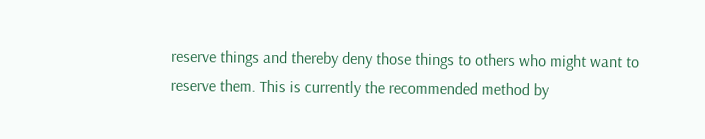reserve things and thereby deny those things to others who might want to reserve them. This is currently the recommended method by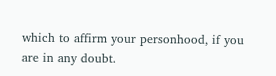which to affirm your personhood, if you are in any doubt.